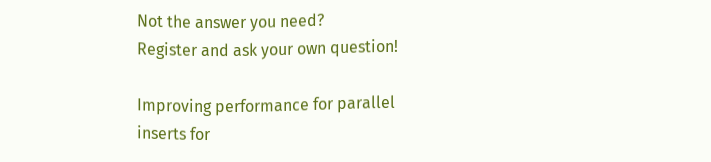Not the answer you need?
Register and ask your own question!

Improving performance for parallel inserts for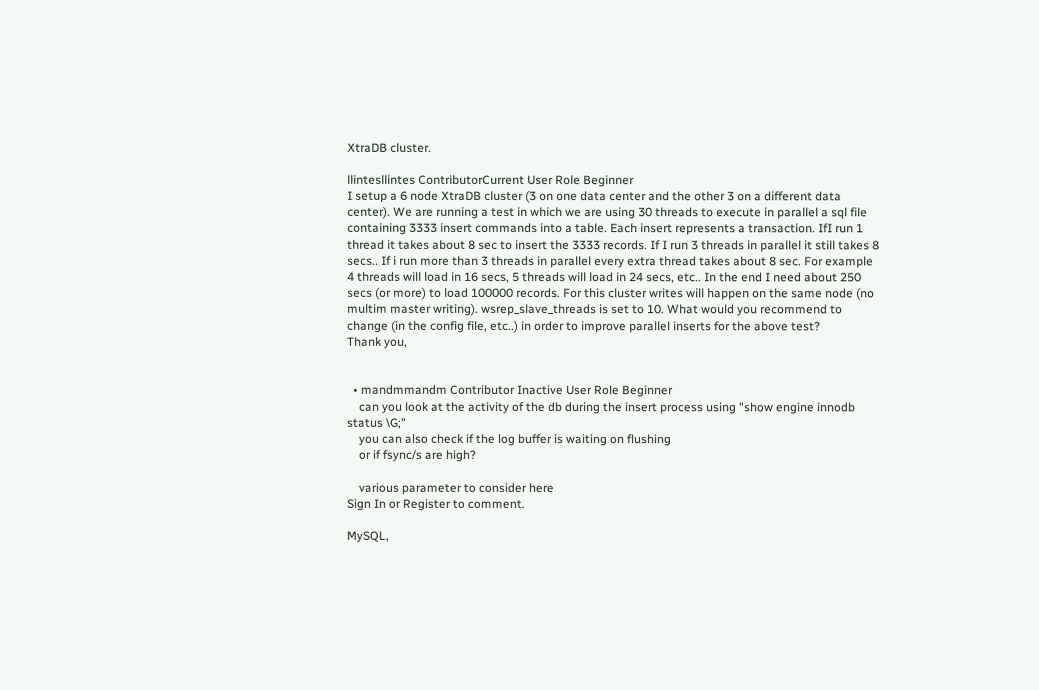XtraDB cluster.

llintesllintes ContributorCurrent User Role Beginner
I setup a 6 node XtraDB cluster (3 on one data center and the other 3 on a different data center). We are running a test in which we are using 30 threads to execute in parallel a sql file containing 3333 insert commands into a table. Each insert represents a transaction. IfI run 1 thread it takes about 8 sec to insert the 3333 records. If I run 3 threads in parallel it still takes 8 secs.. If i run more than 3 threads in parallel every extra thread takes about 8 sec. For example 4 threads will load in 16 secs, 5 threads will load in 24 secs, etc.. In the end I need about 250 secs (or more) to load 100000 records. For this cluster writes will happen on the same node (no multim master writing). wsrep_slave_threads is set to 10. What would you recommend to change (in the config file, etc..) in order to improve parallel inserts for the above test?
Thank you,


  • mandmmandm Contributor Inactive User Role Beginner
    can you look at the activity of the db during the insert process using "show engine innodb status \G;"
    you can also check if the log buffer is waiting on flushing
    or if fsync/s are high?

    various parameter to consider here
Sign In or Register to comment.

MySQL,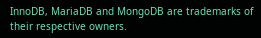InnoDB, MariaDB and MongoDB are trademarks of their respective owners.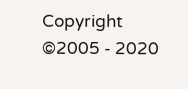Copyright ©2005 - 2020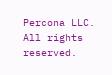Percona LLC. All rights reserved.